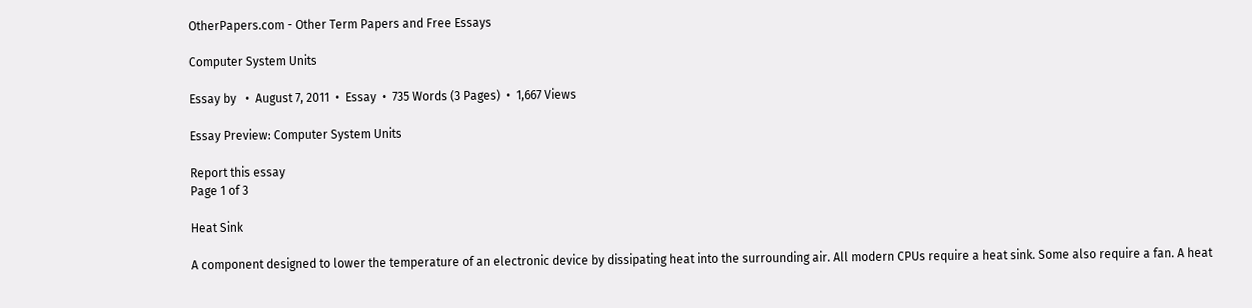OtherPapers.com - Other Term Papers and Free Essays

Computer System Units

Essay by   •  August 7, 2011  •  Essay  •  735 Words (3 Pages)  •  1,667 Views

Essay Preview: Computer System Units

Report this essay
Page 1 of 3

Heat Sink

A component designed to lower the temperature of an electronic device by dissipating heat into the surrounding air. All modern CPUs require a heat sink. Some also require a fan. A heat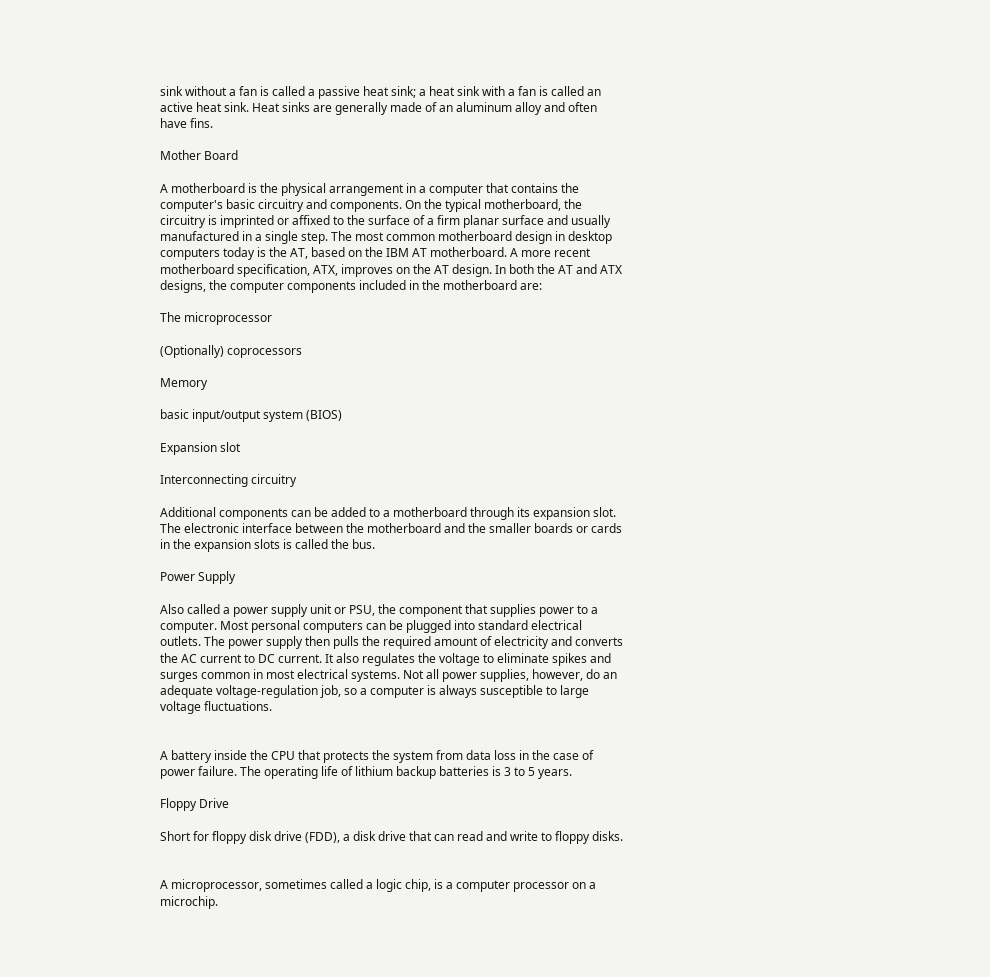sink without a fan is called a passive heat sink; a heat sink with a fan is called an active heat sink. Heat sinks are generally made of an aluminum alloy and often have fins.

Mother Board

A motherboard is the physical arrangement in a computer that contains the computer's basic circuitry and components. On the typical motherboard, the circuitry is imprinted or affixed to the surface of a firm planar surface and usually manufactured in a single step. The most common motherboard design in desktop computers today is the AT, based on the IBM AT motherboard. A more recent motherboard specification, ATX, improves on the AT design. In both the AT and ATX designs, the computer components included in the motherboard are:

The microprocessor

(Optionally) coprocessors

Memory

basic input/output system (BIOS)

Expansion slot

Interconnecting circuitry

Additional components can be added to a motherboard through its expansion slot. The electronic interface between the motherboard and the smaller boards or cards in the expansion slots is called the bus.

Power Supply

Also called a power supply unit or PSU, the component that supplies power to a computer. Most personal computers can be plugged into standard electrical outlets. The power supply then pulls the required amount of electricity and converts the AC current to DC current. It also regulates the voltage to eliminate spikes and surges common in most electrical systems. Not all power supplies, however, do an adequate voltage-regulation job, so a computer is always susceptible to large voltage fluctuations.


A battery inside the CPU that protects the system from data loss in the case of power failure. The operating life of lithium backup batteries is 3 to 5 years.

Floppy Drive

Short for floppy disk drive (FDD), a disk drive that can read and write to floppy disks.


A microprocessor, sometimes called a logic chip, is a computer processor on a microchip.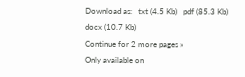Download as:   txt (4.5 Kb)   pdf (85.3 Kb)   docx (10.7 Kb)
Continue for 2 more pages »
Only available on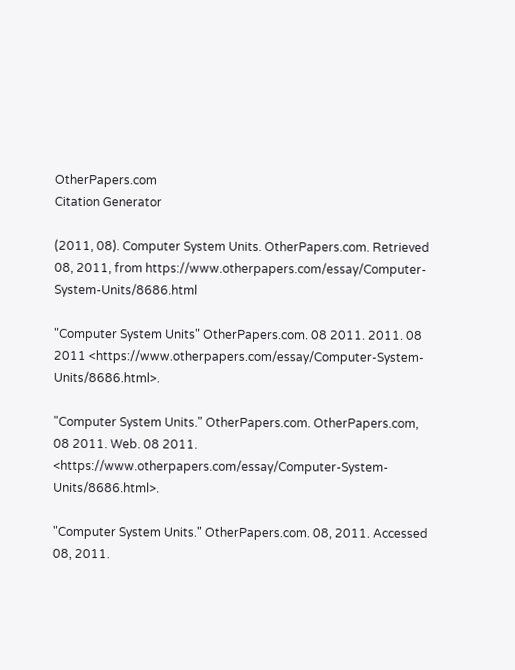OtherPapers.com
Citation Generator

(2011, 08). Computer System Units. OtherPapers.com. Retrieved 08, 2011, from https://www.otherpapers.com/essay/Computer-System-Units/8686.html

"Computer System Units" OtherPapers.com. 08 2011. 2011. 08 2011 <https://www.otherpapers.com/essay/Computer-System-Units/8686.html>.

"Computer System Units." OtherPapers.com. OtherPapers.com, 08 2011. Web. 08 2011. <https://www.otherpapers.com/essay/Computer-System-Units/8686.html>.

"Computer System Units." OtherPapers.com. 08, 2011. Accessed 08, 2011.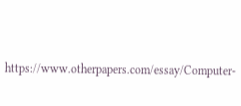https://www.otherpapers.com/essay/Computer-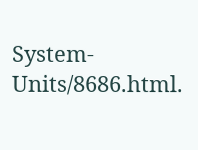System-Units/8686.html.